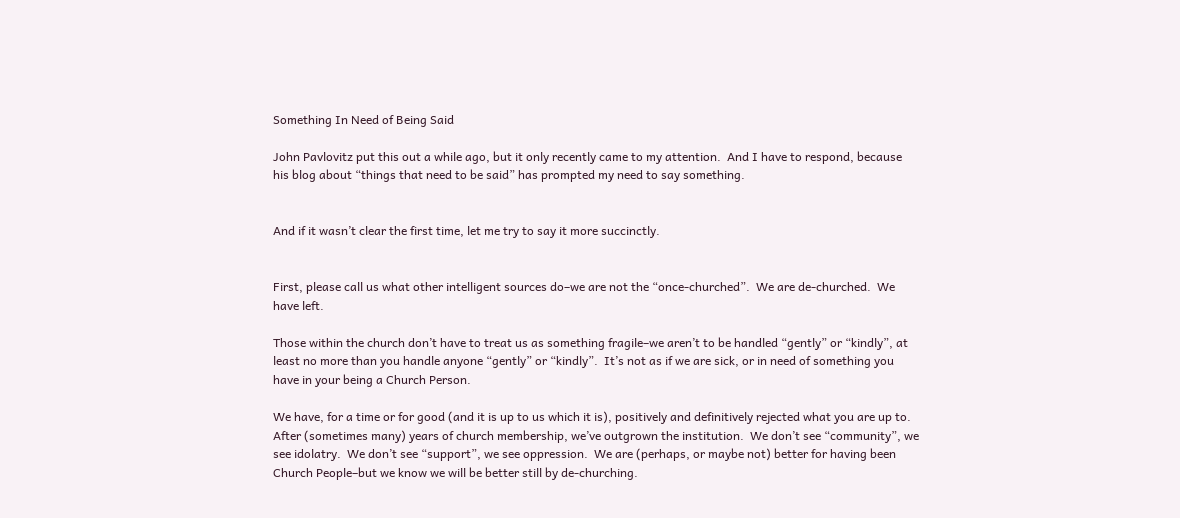Something In Need of Being Said

John Pavlovitz put this out a while ago, but it only recently came to my attention.  And I have to respond, because his blog about “things that need to be said” has prompted my need to say something.


And if it wasn’t clear the first time, let me try to say it more succinctly.


First, please call us what other intelligent sources do–we are not the “once-churched”.  We are de-churched.  We have left.

Those within the church don’t have to treat us as something fragile–we aren’t to be handled “gently” or “kindly”, at least no more than you handle anyone “gently” or “kindly”.  It’s not as if we are sick, or in need of something you have in your being a Church Person.

We have, for a time or for good (and it is up to us which it is), positively and definitively rejected what you are up to.  After (sometimes many) years of church membership, we’ve outgrown the institution.  We don’t see “community”, we see idolatry.  We don’t see “support”, we see oppression.  We are (perhaps, or maybe not) better for having been Church People–but we know we will be better still by de-churching.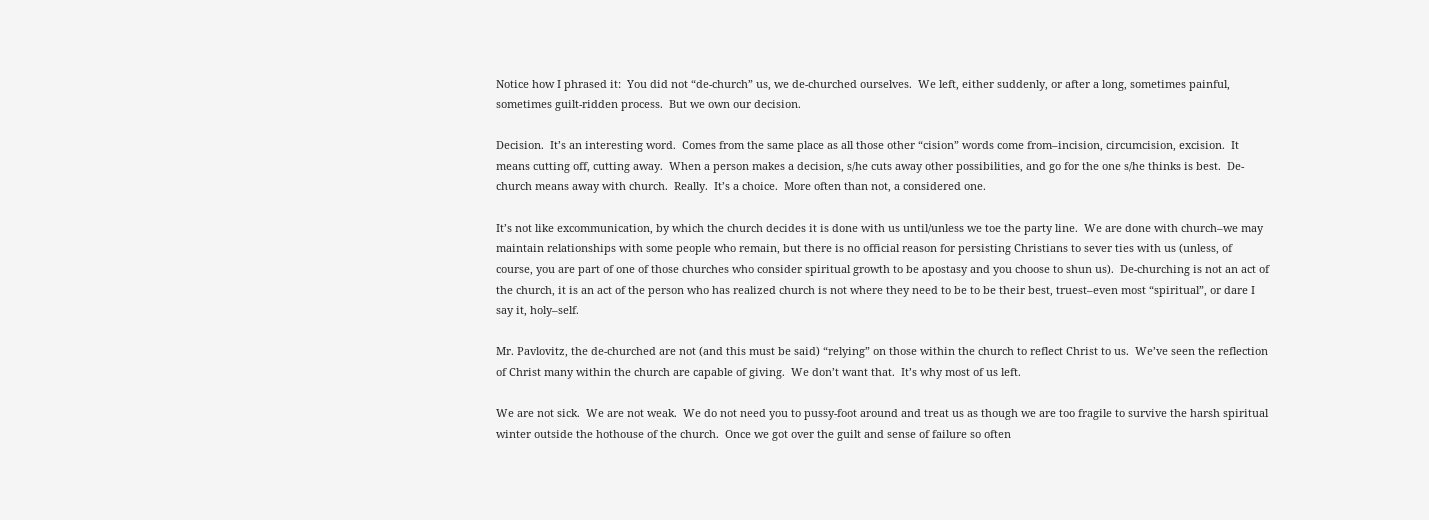Notice how I phrased it:  You did not “de-church” us, we de-churched ourselves.  We left, either suddenly, or after a long, sometimes painful, sometimes guilt-ridden process.  But we own our decision.

Decision.  It’s an interesting word.  Comes from the same place as all those other “cision” words come from–incision, circumcision, excision.  It means cutting off, cutting away.  When a person makes a decision, s/he cuts away other possibilities, and go for the one s/he thinks is best.  De-church means away with church.  Really.  It’s a choice.  More often than not, a considered one.

It’s not like excommunication, by which the church decides it is done with us until/unless we toe the party line.  We are done with church–we may maintain relationships with some people who remain, but there is no official reason for persisting Christians to sever ties with us (unless, of course, you are part of one of those churches who consider spiritual growth to be apostasy and you choose to shun us).  De-churching is not an act of the church, it is an act of the person who has realized church is not where they need to be to be their best, truest–even most “spiritual”, or dare I say it, holy–self.

Mr. Pavlovitz, the de-churched are not (and this must be said) “relying” on those within the church to reflect Christ to us.  We’ve seen the reflection of Christ many within the church are capable of giving.  We don’t want that.  It’s why most of us left.

We are not sick.  We are not weak.  We do not need you to pussy-foot around and treat us as though we are too fragile to survive the harsh spiritual winter outside the hothouse of the church.  Once we got over the guilt and sense of failure so often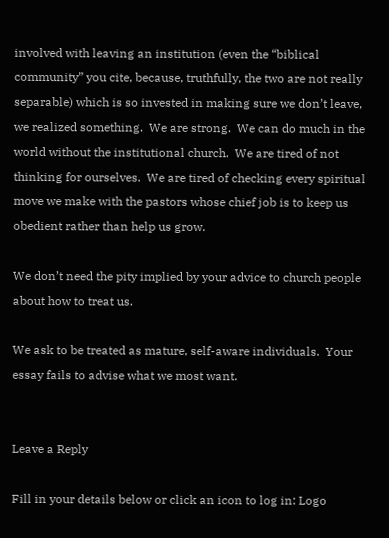involved with leaving an institution (even the “biblical community” you cite, because, truthfully, the two are not really separable) which is so invested in making sure we don’t leave, we realized something.  We are strong.  We can do much in the world without the institutional church.  We are tired of not thinking for ourselves.  We are tired of checking every spiritual move we make with the pastors whose chief job is to keep us obedient rather than help us grow.

We don’t need the pity implied by your advice to church people about how to treat us.

We ask to be treated as mature, self-aware individuals.  Your essay fails to advise what we most want.


Leave a Reply

Fill in your details below or click an icon to log in: Logo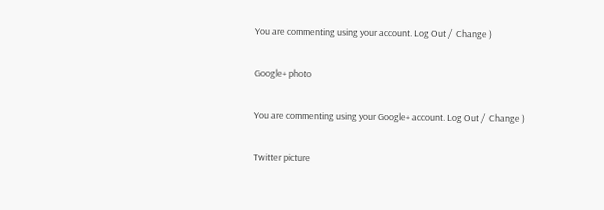You are commenting using your account. Log Out /  Change )

Google+ photo

You are commenting using your Google+ account. Log Out /  Change )

Twitter picture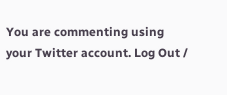You are commenting using your Twitter account. Log Out /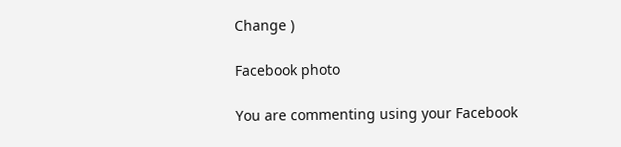Change )

Facebook photo

You are commenting using your Facebook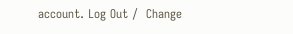account. Log Out /  Change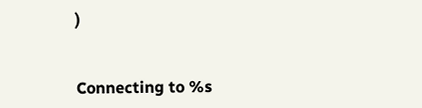)


Connecting to %s